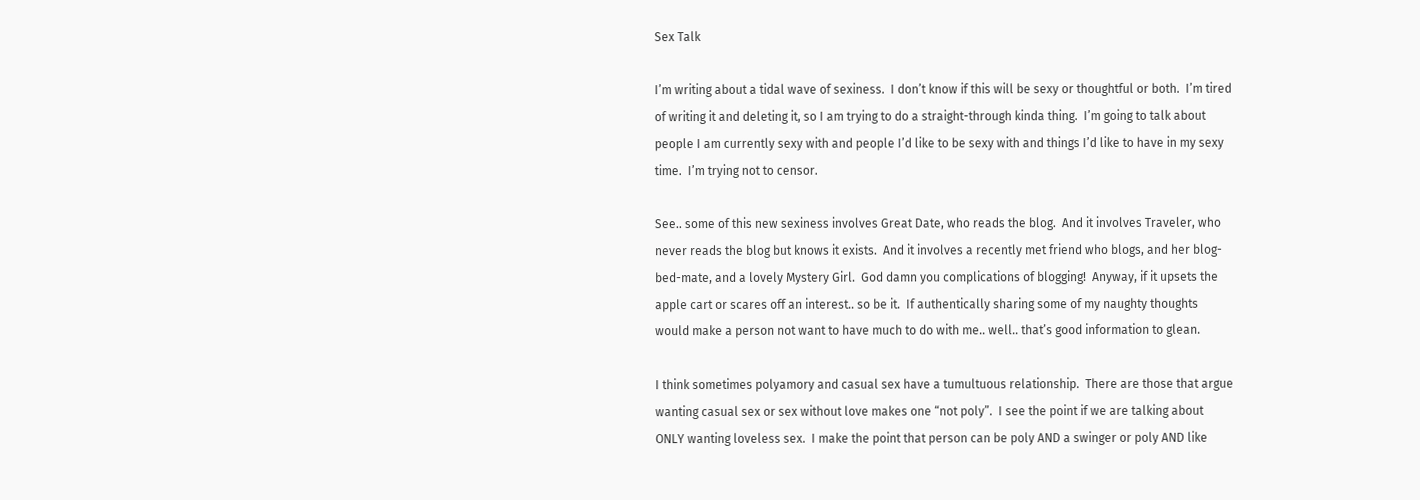Sex Talk

I’m writing about a tidal wave of sexiness.  I don’t know if this will be sexy or thoughtful or both.  I’m tired of writing it and deleting it, so I am trying to do a straight-through kinda thing.  I’m going to talk about people I am currently sexy with and people I’d like to be sexy with and things I’d like to have in my sexy time.  I’m trying not to censor.

See.. some of this new sexiness involves Great Date, who reads the blog.  And it involves Traveler, who never reads the blog but knows it exists.  And it involves a recently met friend who blogs, and her blog-bed-mate, and a lovely Mystery Girl.  God damn you complications of blogging!  Anyway, if it upsets the apple cart or scares off an interest.. so be it.  If authentically sharing some of my naughty thoughts would make a person not want to have much to do with me.. well.. that’s good information to glean.

I think sometimes polyamory and casual sex have a tumultuous relationship.  There are those that argue wanting casual sex or sex without love makes one “not poly”.  I see the point if we are talking about ONLY wanting loveless sex.  I make the point that person can be poly AND a swinger or poly AND like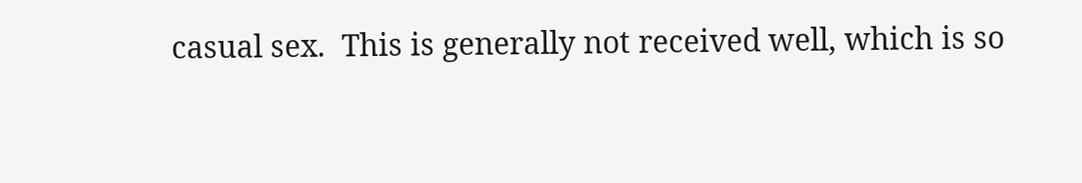casual sex.  This is generally not received well, which is so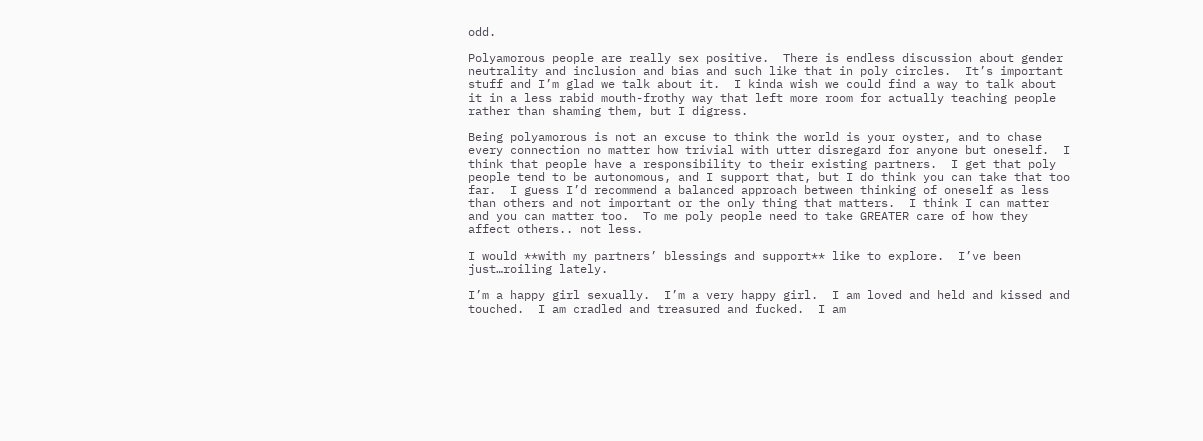odd.

Polyamorous people are really sex positive.  There is endless discussion about gender neutrality and inclusion and bias and such like that in poly circles.  It’s important stuff and I’m glad we talk about it.  I kinda wish we could find a way to talk about it in a less rabid mouth-frothy way that left more room for actually teaching people rather than shaming them, but I digress.

Being polyamorous is not an excuse to think the world is your oyster, and to chase every connection no matter how trivial with utter disregard for anyone but oneself.  I think that people have a responsibility to their existing partners.  I get that poly people tend to be autonomous, and I support that, but I do think you can take that too far.  I guess I’d recommend a balanced approach between thinking of oneself as less than others and not important or the only thing that matters.  I think I can matter and you can matter too.  To me poly people need to take GREATER care of how they affect others.. not less.

I would **with my partners’ blessings and support** like to explore.  I’ve been just…roiling lately.

I’m a happy girl sexually.  I’m a very happy girl.  I am loved and held and kissed and touched.  I am cradled and treasured and fucked.  I am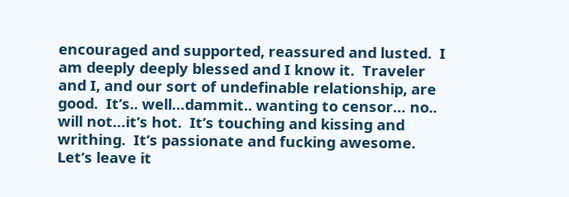encouraged and supported, reassured and lusted.  I am deeply deeply blessed and I know it.  Traveler and I, and our sort of undefinable relationship, are good.  It’s.. well…dammit.. wanting to censor… no.. will not…it’s hot.  It’s touching and kissing and writhing.  It’s passionate and fucking awesome.  Let’s leave it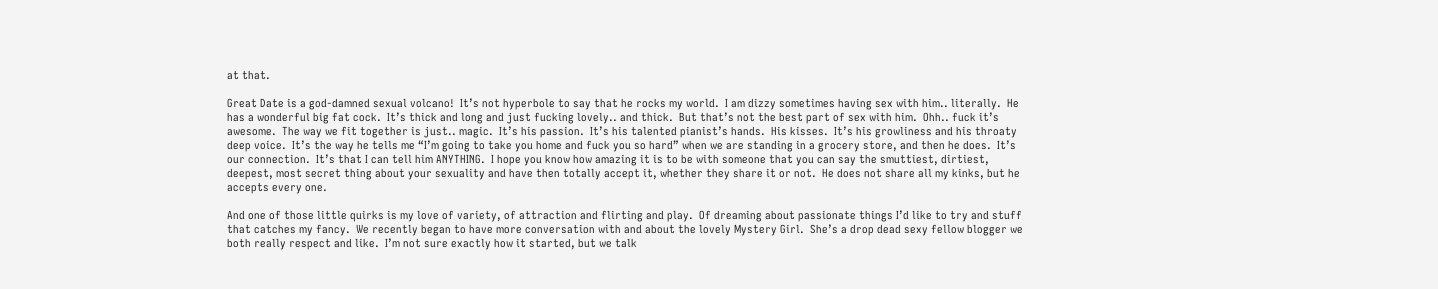at that.

Great Date is a god-damned sexual volcano!  It’s not hyperbole to say that he rocks my world.  I am dizzy sometimes having sex with him.. literally.  He has a wonderful big fat cock.  It’s thick and long and just fucking lovely.. and thick.  But that’s not the best part of sex with him.  Ohh.. fuck it’s awesome.  The way we fit together is just.. magic.  It’s his passion.  It’s his talented pianist’s hands.  His kisses.  It’s his growliness and his throaty deep voice.  It’s the way he tells me “I’m going to take you home and fuck you so hard” when we are standing in a grocery store, and then he does.  It’s our connection.  It’s that I can tell him ANYTHING.  I hope you know how amazing it is to be with someone that you can say the smuttiest, dirtiest, deepest, most secret thing about your sexuality and have then totally accept it, whether they share it or not.  He does not share all my kinks, but he accepts every one.

And one of those little quirks is my love of variety, of attraction and flirting and play.  Of dreaming about passionate things I’d like to try and stuff that catches my fancy.  We recently began to have more conversation with and about the lovely Mystery Girl.  She’s a drop dead sexy fellow blogger we both really respect and like.  I’m not sure exactly how it started, but we talk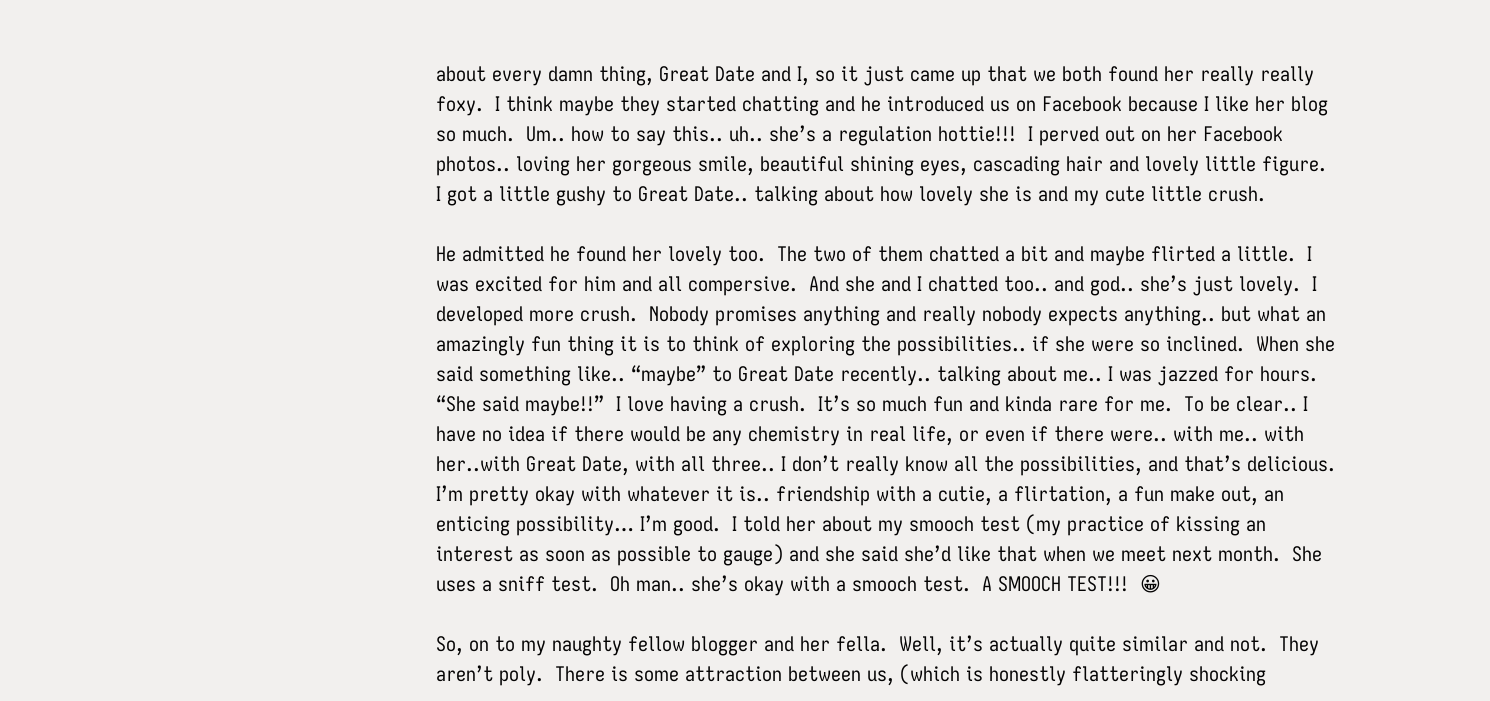about every damn thing, Great Date and I, so it just came up that we both found her really really foxy.  I think maybe they started chatting and he introduced us on Facebook because I like her blog so much.  Um.. how to say this.. uh.. she’s a regulation hottie!!!  I perved out on her Facebook photos.. loving her gorgeous smile, beautiful shining eyes, cascading hair and lovely little figure.  I got a little gushy to Great Date.. talking about how lovely she is and my cute little crush.

He admitted he found her lovely too.  The two of them chatted a bit and maybe flirted a little.  I was excited for him and all compersive.  And she and I chatted too.. and god.. she’s just lovely.  I developed more crush.  Nobody promises anything and really nobody expects anything.. but what an amazingly fun thing it is to think of exploring the possibilities.. if she were so inclined.  When she said something like.. “maybe” to Great Date recently.. talking about me.. I was jazzed for hours.  “She said maybe!!”  I love having a crush.  It’s so much fun and kinda rare for me.  To be clear.. I have no idea if there would be any chemistry in real life, or even if there were.. with me.. with her..with Great Date, with all three.. I don’t really know all the possibilities, and that’s delicious.  I’m pretty okay with whatever it is.. friendship with a cutie, a flirtation, a fun make out, an enticing possibility… I’m good.  I told her about my smooch test (my practice of kissing an interest as soon as possible to gauge) and she said she’d like that when we meet next month.  She uses a sniff test.  Oh man.. she’s okay with a smooch test.  A SMOOCH TEST!!!  😀

So, on to my naughty fellow blogger and her fella.  Well, it’s actually quite similar and not.  They aren’t poly.  There is some attraction between us, (which is honestly flatteringly shocking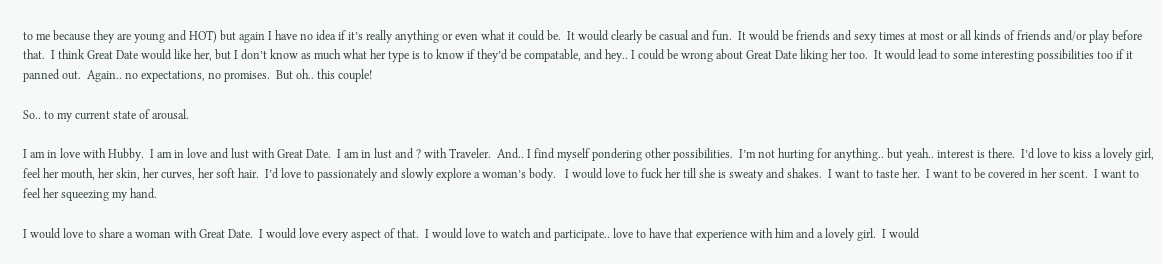to me because they are young and HOT) but again I have no idea if it’s really anything or even what it could be.  It would clearly be casual and fun.  It would be friends and sexy times at most or all kinds of friends and/or play before that.  I think Great Date would like her, but I don’t know as much what her type is to know if they’d be compatable, and hey.. I could be wrong about Great Date liking her too.  It would lead to some interesting possibilities too if it panned out.  Again.. no expectations, no promises.  But oh.. this couple!

So.. to my current state of arousal.

I am in love with Hubby.  I am in love and lust with Great Date.  I am in lust and ? with Traveler.  And.. I find myself pondering other possibilities.  I’m not hurting for anything.. but yeah.. interest is there.  I’d love to kiss a lovely girl, feel her mouth, her skin, her curves, her soft hair.  I’d love to passionately and slowly explore a woman’s body.   I would love to fuck her till she is sweaty and shakes.  I want to taste her.  I want to be covered in her scent.  I want to feel her squeezing my hand.

I would love to share a woman with Great Date.  I would love every aspect of that.  I would love to watch and participate.. love to have that experience with him and a lovely girl.  I would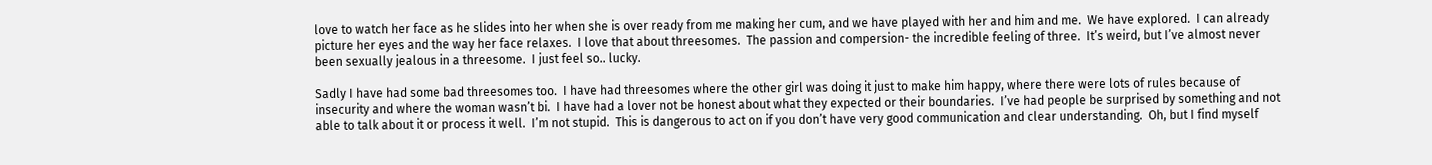love to watch her face as he slides into her when she is over ready from me making her cum, and we have played with her and him and me.  We have explored.  I can already picture her eyes and the way her face relaxes.  I love that about threesomes.  The passion and compersion- the incredible feeling of three.  It’s weird, but I’ve almost never been sexually jealous in a threesome.  I just feel so.. lucky.

Sadly I have had some bad threesomes too.  I have had threesomes where the other girl was doing it just to make him happy, where there were lots of rules because of insecurity and where the woman wasn’t bi.  I have had a lover not be honest about what they expected or their boundaries.  I’ve had people be surprised by something and not able to talk about it or process it well.  I’m not stupid.  This is dangerous to act on if you don’t have very good communication and clear understanding.  Oh, but I find myself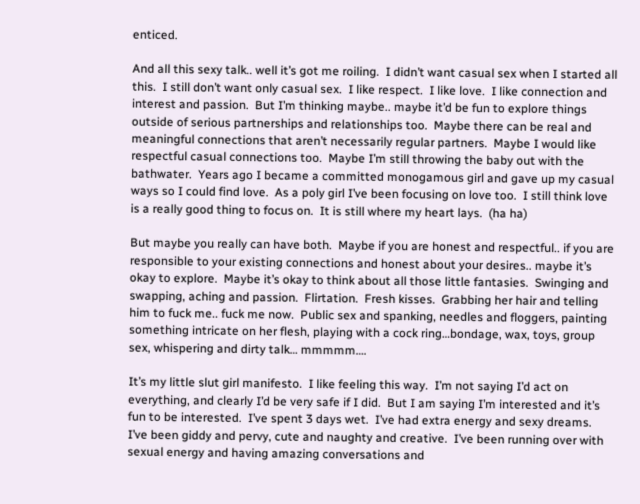enticed.

And all this sexy talk.. well it’s got me roiling.  I didn’t want casual sex when I started all this.  I still don’t want only casual sex.  I like respect.  I like love.  I like connection and interest and passion.  But I’m thinking maybe.. maybe it’d be fun to explore things outside of serious partnerships and relationships too.  Maybe there can be real and meaningful connections that aren’t necessarily regular partners.  Maybe I would like respectful casual connections too.  Maybe I’m still throwing the baby out with the bathwater.  Years ago I became a committed monogamous girl and gave up my casual ways so I could find love.  As a poly girl I’ve been focusing on love too.  I still think love is a really good thing to focus on.  It is still where my heart lays.  (ha ha)

But maybe you really can have both.  Maybe if you are honest and respectful.. if you are responsible to your existing connections and honest about your desires.. maybe it’s okay to explore.  Maybe it’s okay to think about all those little fantasies.  Swinging and swapping, aching and passion.  Flirtation.  Fresh kisses.  Grabbing her hair and telling him to fuck me.. fuck me now.  Public sex and spanking, needles and floggers, painting something intricate on her flesh, playing with a cock ring…bondage, wax, toys, group sex, whispering and dirty talk… mmmmm….

It’s my little slut girl manifesto.  I like feeling this way.  I’m not saying I’d act on everything, and clearly I’d be very safe if I did.  But I am saying I’m interested and it’s fun to be interested.  I’ve spent 3 days wet.  I’ve had extra energy and sexy dreams.  I’ve been giddy and pervy, cute and naughty and creative.  I’ve been running over with sexual energy and having amazing conversations and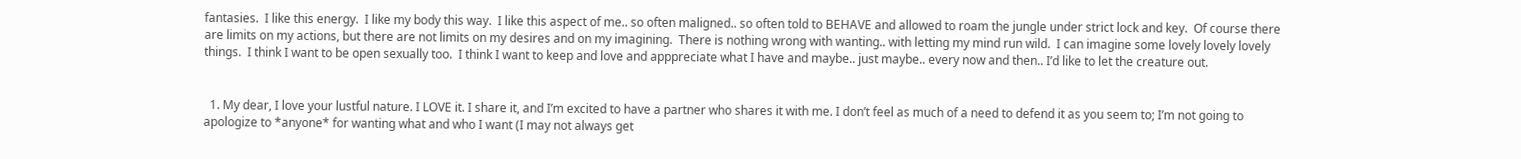fantasies.  I like this energy.  I like my body this way.  I like this aspect of me.. so often maligned.. so often told to BEHAVE and allowed to roam the jungle under strict lock and key.  Of course there are limits on my actions, but there are not limits on my desires and on my imagining.  There is nothing wrong with wanting.. with letting my mind run wild.  I can imagine some lovely lovely lovely things.  I think I want to be open sexually too.  I think I want to keep and love and apppreciate what I have and maybe.. just maybe.. every now and then.. I’d like to let the creature out.


  1. My dear, I love your lustful nature. I LOVE it. I share it, and I’m excited to have a partner who shares it with me. I don’t feel as much of a need to defend it as you seem to; I’m not going to apologize to *anyone* for wanting what and who I want (I may not always get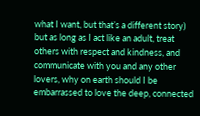what I want, but that’s a different story) but as long as I act like an adult, treat others with respect and kindness, and communicate with you and any other lovers, why on earth should I be embarrassed to love the deep, connected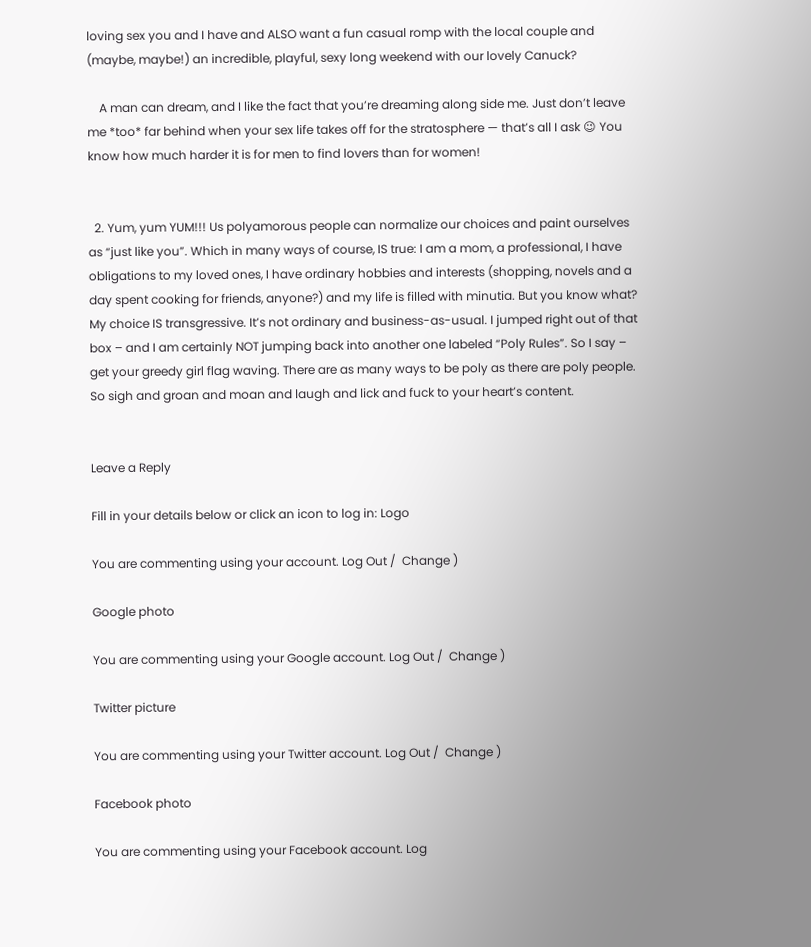loving sex you and I have and ALSO want a fun casual romp with the local couple and (maybe, maybe!) an incredible, playful, sexy long weekend with our lovely Canuck?

    A man can dream, and I like the fact that you’re dreaming along side me. Just don’t leave me *too* far behind when your sex life takes off for the stratosphere — that’s all I ask 😉 You know how much harder it is for men to find lovers than for women!


  2. Yum, yum YUM!!! Us polyamorous people can normalize our choices and paint ourselves as “just like you”. Which in many ways of course, IS true: I am a mom, a professional, I have obligations to my loved ones, I have ordinary hobbies and interests (shopping, novels and a day spent cooking for friends, anyone?) and my life is filled with minutia. But you know what? My choice IS transgressive. It’s not ordinary and business-as-usual. I jumped right out of that box – and I am certainly NOT jumping back into another one labeled “Poly Rules”. So I say – get your greedy girl flag waving. There are as many ways to be poly as there are poly people. So sigh and groan and moan and laugh and lick and fuck to your heart’s content.


Leave a Reply

Fill in your details below or click an icon to log in: Logo

You are commenting using your account. Log Out /  Change )

Google photo

You are commenting using your Google account. Log Out /  Change )

Twitter picture

You are commenting using your Twitter account. Log Out /  Change )

Facebook photo

You are commenting using your Facebook account. Log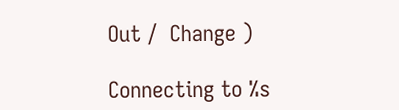Out /  Change )

Connecting to %s